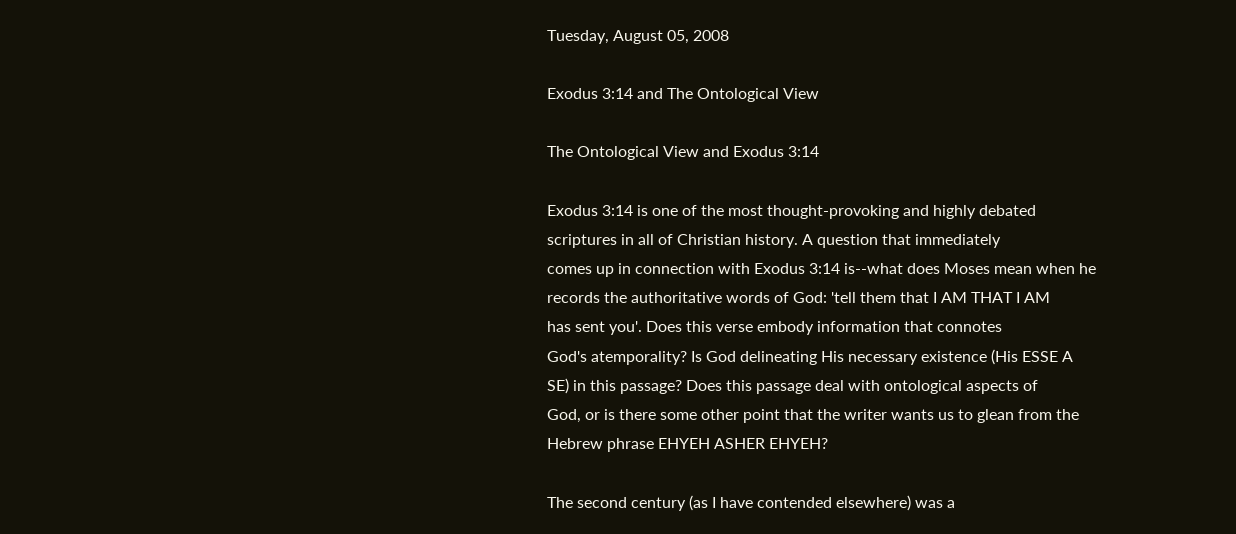Tuesday, August 05, 2008

Exodus 3:14 and The Ontological View

The Ontological View and Exodus 3:14

Exodus 3:14 is one of the most thought-provoking and highly debated
scriptures in all of Christian history. A question that immediately
comes up in connection with Exodus 3:14 is--what does Moses mean when he
records the authoritative words of God: 'tell them that I AM THAT I AM
has sent you'. Does this verse embody information that connotes
God's atemporality? Is God delineating His necessary existence (His ESSE A
SE) in this passage? Does this passage deal with ontological aspects of
God, or is there some other point that the writer wants us to glean from the
Hebrew phrase EHYEH ASHER EHYEH?

The second century (as I have contended elsewhere) was a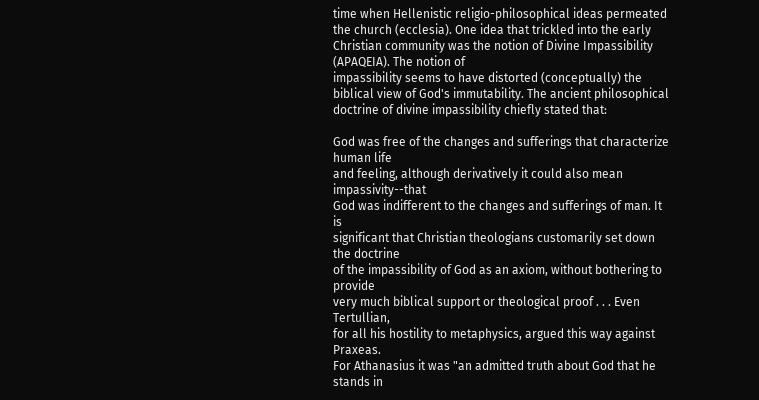time when Hellenistic religio-philosophical ideas permeated the church (ecclesia). One idea that trickled into the early Christian community was the notion of Divine Impassibility (APAQEIA). The notion of
impassibility seems to have distorted (conceptually) the biblical view of God's immutability. The ancient philosophical doctrine of divine impassibility chiefly stated that:

God was free of the changes and sufferings that characterize human life
and feeling, although derivatively it could also mean impassivity--that
God was indifferent to the changes and sufferings of man. It is
significant that Christian theologians customarily set down the doctrine
of the impassibility of God as an axiom, without bothering to provide
very much biblical support or theological proof . . . Even Tertullian,
for all his hostility to metaphysics, argued this way against Praxeas.
For Athanasius it was "an admitted truth about God that he stands in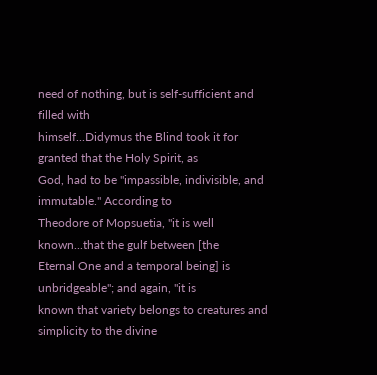need of nothing, but is self-sufficient and filled with
himself...Didymus the Blind took it for granted that the Holy Spirit, as
God, had to be "impassible, indivisible, and immutable." According to
Theodore of Mopsuetia, "it is well known...that the gulf between [the
Eternal One and a temporal being] is unbridgeable"; and again, "it is
known that variety belongs to creatures and simplicity to the divine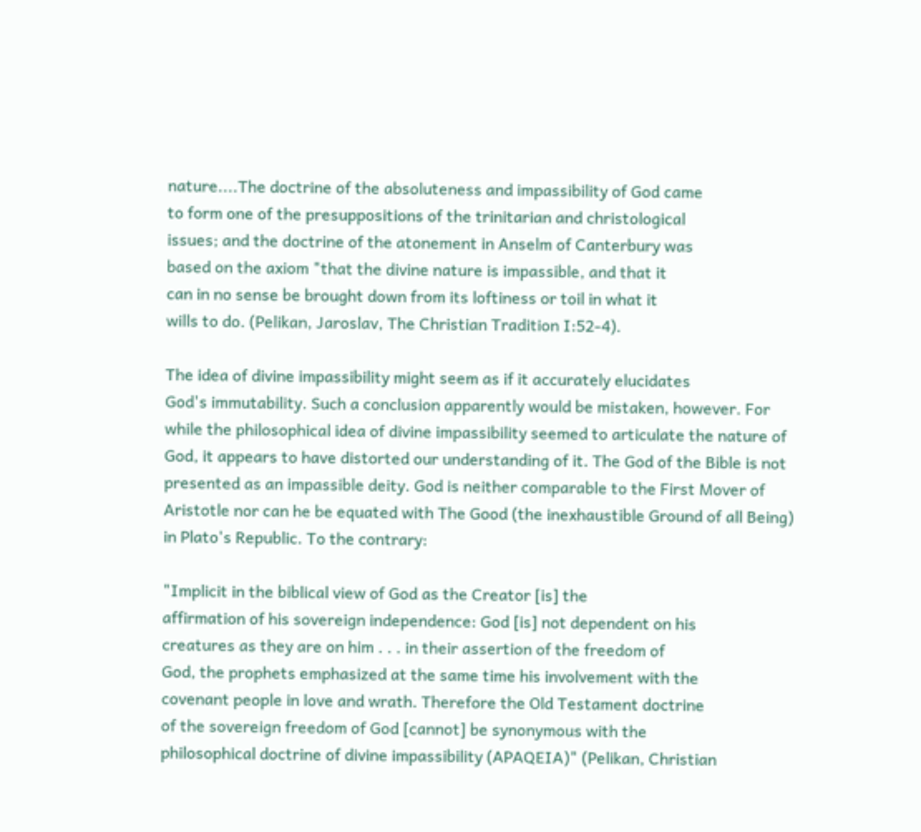nature....The doctrine of the absoluteness and impassibility of God came
to form one of the presuppositions of the trinitarian and christological
issues; and the doctrine of the atonement in Anselm of Canterbury was
based on the axiom "that the divine nature is impassible, and that it
can in no sense be brought down from its loftiness or toil in what it
wills to do. (Pelikan, Jaroslav, The Christian Tradition I:52-4).

The idea of divine impassibility might seem as if it accurately elucidates
God's immutability. Such a conclusion apparently would be mistaken, however. For while the philosophical idea of divine impassibility seemed to articulate the nature of God, it appears to have distorted our understanding of it. The God of the Bible is not presented as an impassible deity. God is neither comparable to the First Mover of Aristotle nor can he be equated with The Good (the inexhaustible Ground of all Being) in Plato's Republic. To the contrary:

"Implicit in the biblical view of God as the Creator [is] the
affirmation of his sovereign independence: God [is] not dependent on his
creatures as they are on him . . . in their assertion of the freedom of
God, the prophets emphasized at the same time his involvement with the
covenant people in love and wrath. Therefore the Old Testament doctrine
of the sovereign freedom of God [cannot] be synonymous with the
philosophical doctrine of divine impassibility (APAQEIA)" (Pelikan, Christian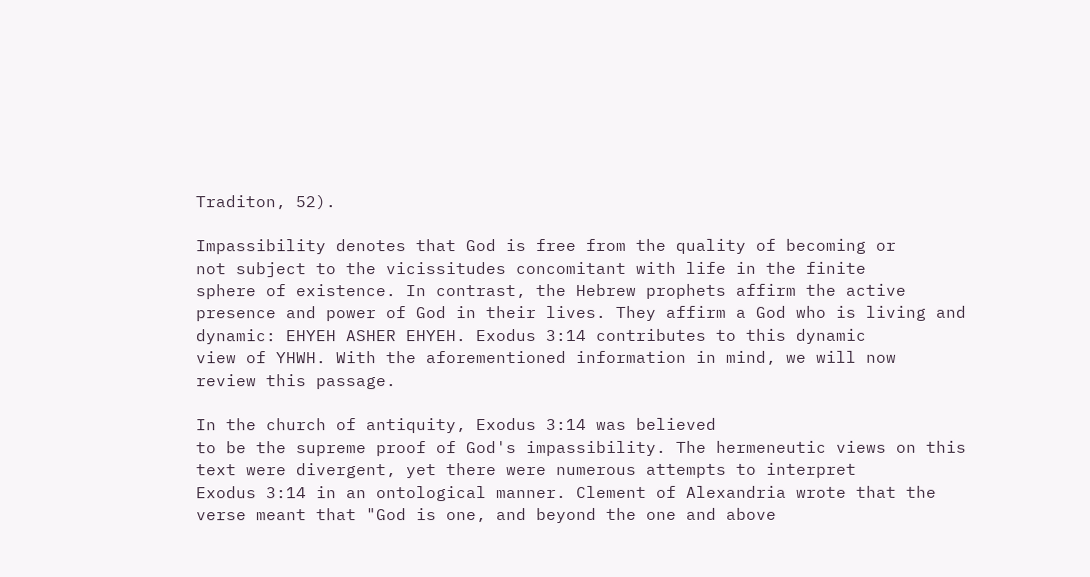Traditon, 52).

Impassibility denotes that God is free from the quality of becoming or
not subject to the vicissitudes concomitant with life in the finite
sphere of existence. In contrast, the Hebrew prophets affirm the active presence and power of God in their lives. They affirm a God who is living and
dynamic: EHYEH ASHER EHYEH. Exodus 3:14 contributes to this dynamic
view of YHWH. With the aforementioned information in mind, we will now
review this passage.

In the church of antiquity, Exodus 3:14 was believed
to be the supreme proof of God's impassibility. The hermeneutic views on this
text were divergent, yet there were numerous attempts to interpret
Exodus 3:14 in an ontological manner. Clement of Alexandria wrote that the verse meant that "God is one, and beyond the one and above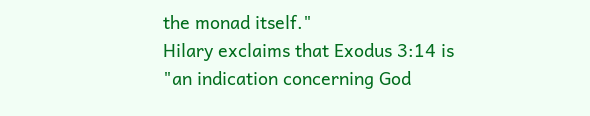the monad itself."
Hilary exclaims that Exodus 3:14 is "an indication concerning God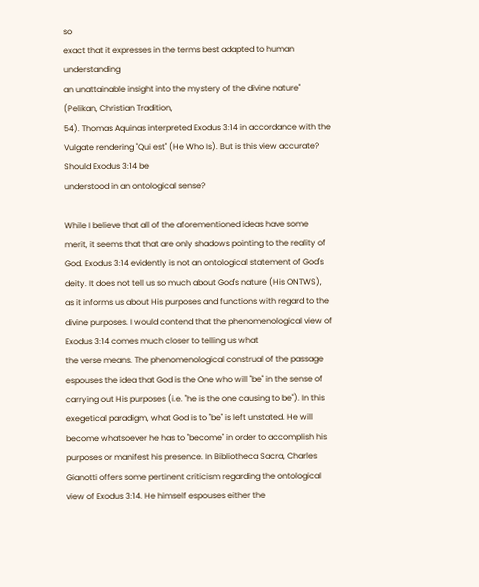so
exact that it expresses in the terms best adapted to human understanding
an unattainable insight into the mystery of the divine nature" (Pelikan, Christian Tradition,
54). Thomas Aquinas interpreted Exodus 3:14 in accordance with the Vulgate rendering "Qui est" (He Who Is). But is this view accurate? Should Exodus 3:14 be
understood in an ontological sense?

While I believe that all of the aforementioned ideas have some merit, it seems that that are only shadows pointing to the reality of God. Exodus 3:14 evidently is not an ontological statement of God's deity. It does not tell us so much about God's nature (His ONTWS), as it informs us about His purposes and functions with regard to the divine purposes. I would contend that the phenomenological view of Exodus 3:14 comes much closer to telling us what
the verse means. The phenomenological construal of the passage espouses the idea that God is the One who will "be" in the sense of carrying out His purposes (i.e. "he is the one causing to be"). In this exegetical paradigm, what God is to "be" is left unstated. He will become whatsoever he has to "become" in order to accomplish his purposes or manifest his presence. In Bibliotheca Sacra, Charles Gianotti offers some pertinent criticism regarding the ontological view of Exodus 3:14. He himself espouses either the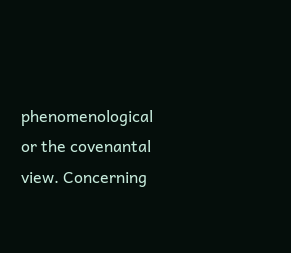phenomenological or the covenantal view. Concerning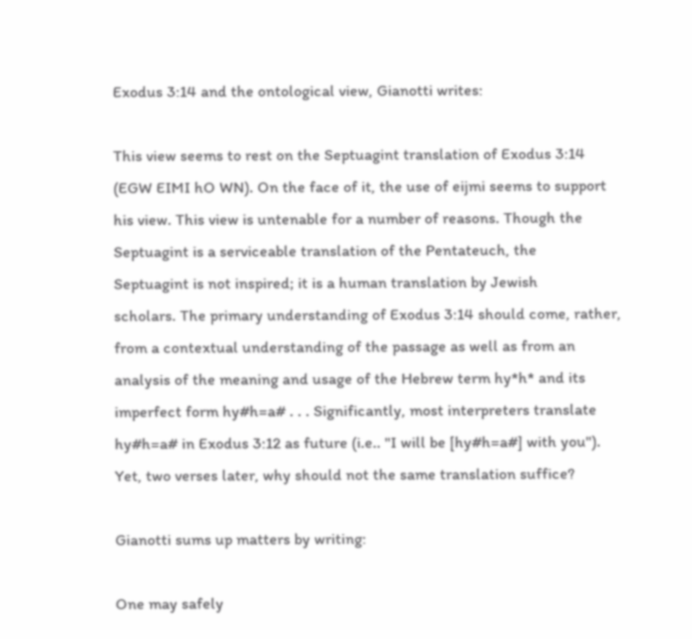Exodus 3:14 and the ontological view, Gianotti writes:

This view seems to rest on the Septuagint translation of Exodus 3:14
(EGW EIMI hO WN). On the face of it, the use of eijmi seems to support
his view. This view is untenable for a number of reasons. Though the
Septuagint is a serviceable translation of the Pentateuch, the
Septuagint is not inspired; it is a human translation by Jewish
scholars. The primary understanding of Exodus 3:14 should come, rather,
from a contextual understanding of the passage as well as from an
analysis of the meaning and usage of the Hebrew term hy*h* and its
imperfect form hy#h=a# . . . Significantly, most interpreters translate
hy#h=a# in Exodus 3:12 as future (i.e.. "I will be [hy#h=a#] with you").
Yet, two verses later, why should not the same translation suffice?

Gianotti sums up matters by writing:

One may safely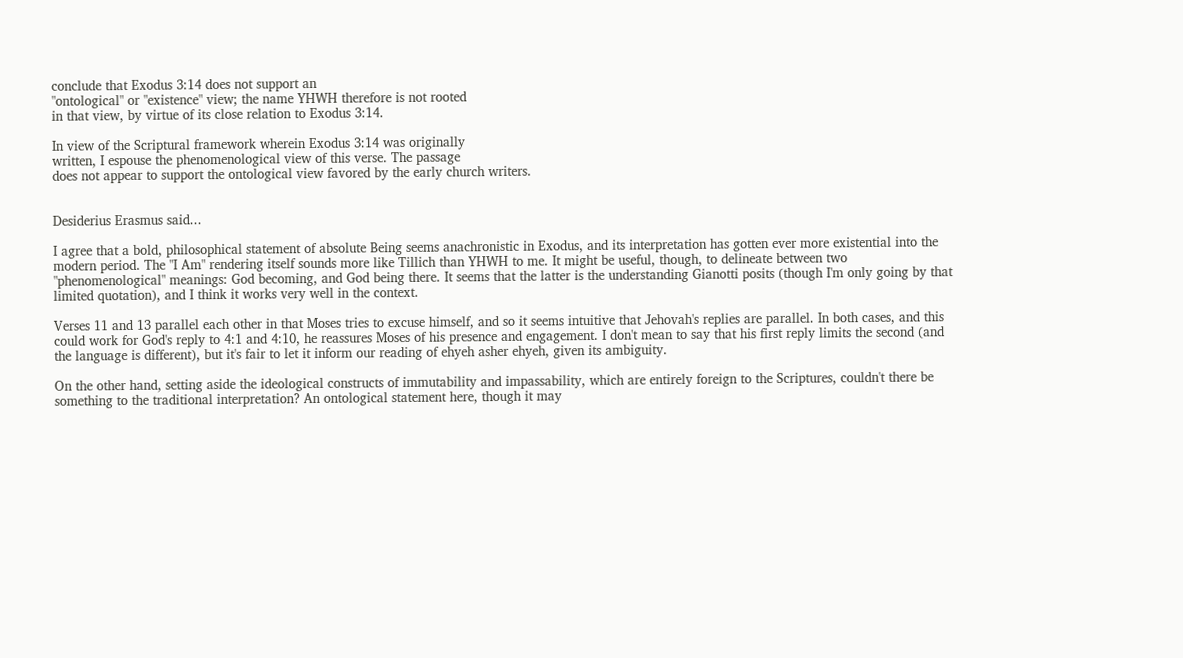conclude that Exodus 3:14 does not support an
"ontological" or "existence" view; the name YHWH therefore is not rooted
in that view, by virtue of its close relation to Exodus 3:14.

In view of the Scriptural framework wherein Exodus 3:14 was originally
written, I espouse the phenomenological view of this verse. The passage
does not appear to support the ontological view favored by the early church writers.


Desiderius Erasmus said...

I agree that a bold, philosophical statement of absolute Being seems anachronistic in Exodus, and its interpretation has gotten ever more existential into the modern period. The "I Am" rendering itself sounds more like Tillich than YHWH to me. It might be useful, though, to delineate between two "phenomenological" meanings: God becoming, and God being there. It seems that the latter is the understanding Gianotti posits (though I'm only going by that limited quotation), and I think it works very well in the context.

Verses 11 and 13 parallel each other in that Moses tries to excuse himself, and so it seems intuitive that Jehovah's replies are parallel. In both cases, and this could work for God's reply to 4:1 and 4:10, he reassures Moses of his presence and engagement. I don't mean to say that his first reply limits the second (and the language is different), but it's fair to let it inform our reading of ehyeh asher ehyeh, given its ambiguity.

On the other hand, setting aside the ideological constructs of immutability and impassability, which are entirely foreign to the Scriptures, couldn't there be something to the traditional interpretation? An ontological statement here, though it may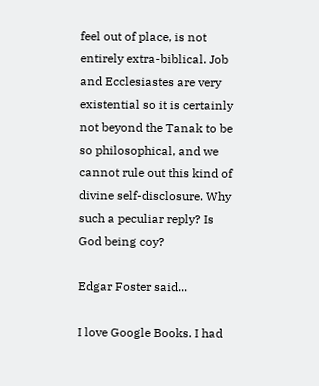feel out of place, is not entirely extra-biblical. Job and Ecclesiastes are very existential so it is certainly not beyond the Tanak to be so philosophical, and we cannot rule out this kind of divine self-disclosure. Why such a peculiar reply? Is God being coy?

Edgar Foster said...

I love Google Books. I had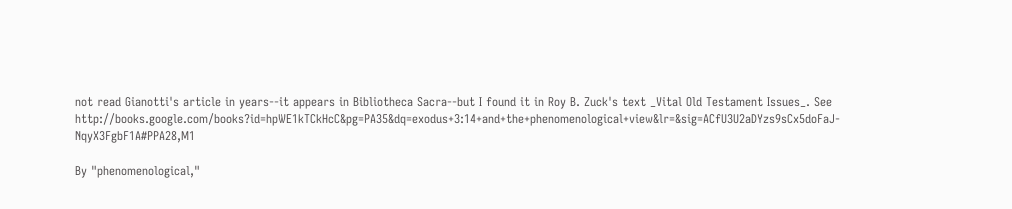not read Gianotti's article in years--it appears in Bibliotheca Sacra--but I found it in Roy B. Zuck's text _Vital Old Testament Issues_. See http://books.google.com/books?id=hpWE1kTCkHcC&pg=PA35&dq=exodus+3:14+and+the+phenomenological+view&lr=&sig=ACfU3U2aDYzs9sCx5doFaJ-NqyX3FgbF1A#PPA28,M1

By "phenomenological,"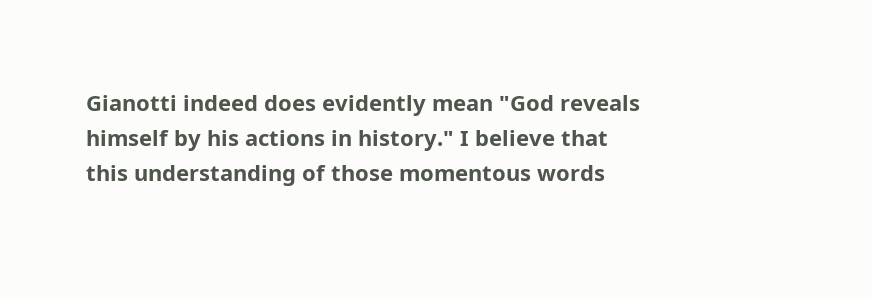Gianotti indeed does evidently mean "God reveals himself by his actions in history." I believe that this understanding of those momentous words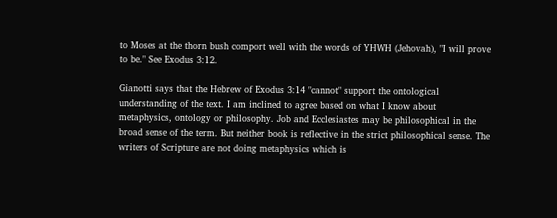to Moses at the thorn bush comport well with the words of YHWH (Jehovah), "I will prove to be." See Exodus 3:12.

Gianotti says that the Hebrew of Exodus 3:14 "cannot" support the ontological understanding of the text. I am inclined to agree based on what I know about metaphysics, ontology or philosophy. Job and Ecclesiastes may be philosophical in the broad sense of the term. But neither book is reflective in the strict philosophical sense. The writers of Scripture are not doing metaphysics which is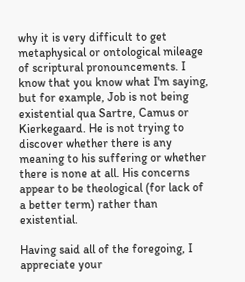why it is very difficult to get metaphysical or ontological mileage of scriptural pronouncements. I know that you know what I'm saying, but for example, Job is not being existential qua Sartre, Camus or Kierkegaard. He is not trying to discover whether there is any meaning to his suffering or whether there is none at all. His concerns appear to be theological (for lack of a better term) rather than existential.

Having said all of the foregoing, I appreciate your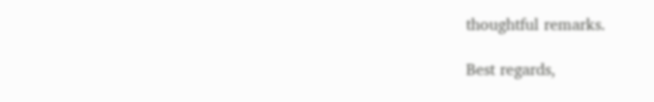thoughtful remarks.

Best regards,